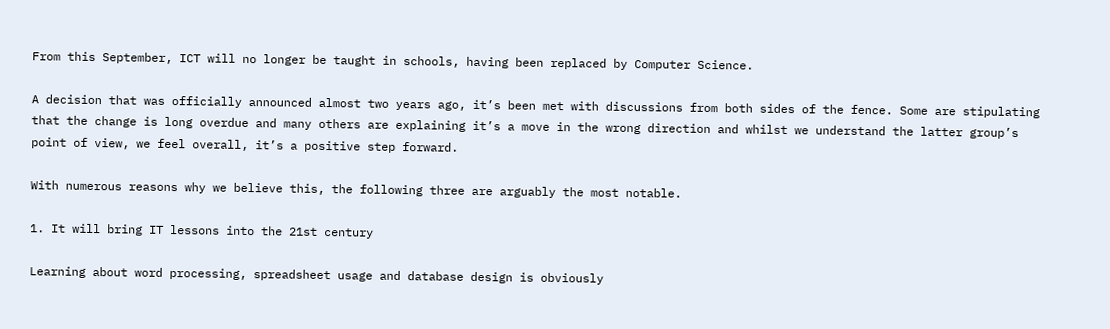From this September, ICT will no longer be taught in schools, having been replaced by Computer Science.

A decision that was officially announced almost two years ago, it’s been met with discussions from both sides of the fence. Some are stipulating that the change is long overdue and many others are explaining it’s a move in the wrong direction and whilst we understand the latter group’s point of view, we feel overall, it’s a positive step forward.

With numerous reasons why we believe this, the following three are arguably the most notable.

1. It will bring IT lessons into the 21st century

Learning about word processing, spreadsheet usage and database design is obviously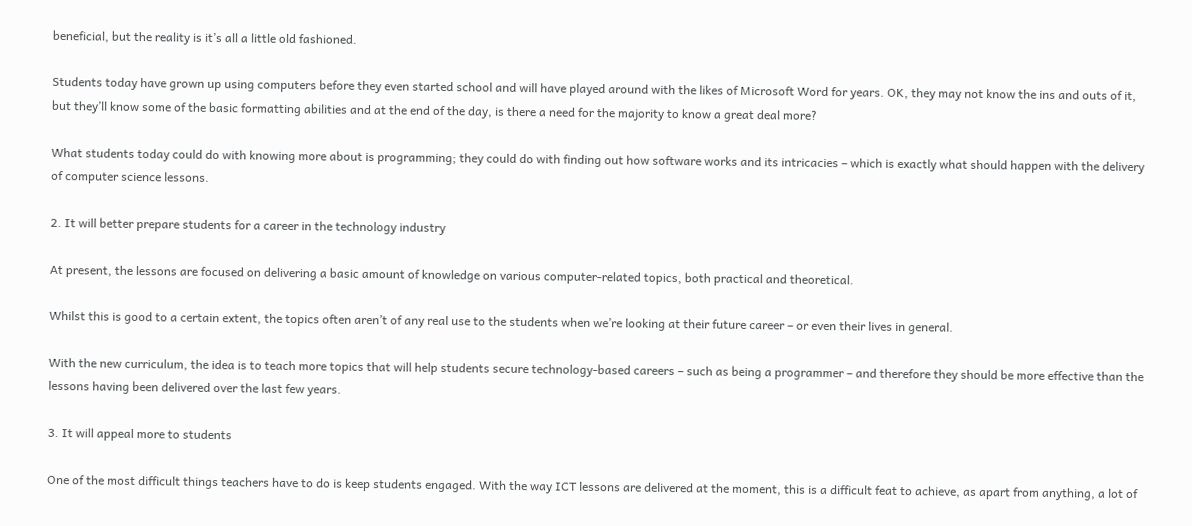beneficial, but the reality is it’s all a little old fashioned.

Students today have grown up using computers before they even started school and will have played around with the likes of Microsoft Word for years. OK, they may not know the ins and outs of it, but they’ll know some of the basic formatting abilities and at the end of the day, is there a need for the majority to know a great deal more?

What students today could do with knowing more about is programming; they could do with finding out how software works and its intricacies – which is exactly what should happen with the delivery of computer science lessons.

2. It will better prepare students for a career in the technology industry

At present, the lessons are focused on delivering a basic amount of knowledge on various computer-related topics, both practical and theoretical.

Whilst this is good to a certain extent, the topics often aren’t of any real use to the students when we’re looking at their future career – or even their lives in general.

With the new curriculum, the idea is to teach more topics that will help students secure technology-based careers – such as being a programmer – and therefore they should be more effective than the lessons having been delivered over the last few years.

3. It will appeal more to students

One of the most difficult things teachers have to do is keep students engaged. With the way ICT lessons are delivered at the moment, this is a difficult feat to achieve, as apart from anything, a lot of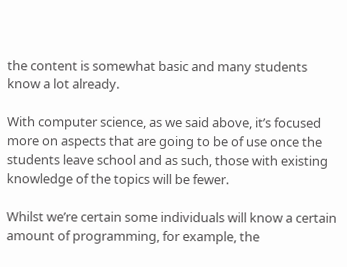the content is somewhat basic and many students know a lot already.

With computer science, as we said above, it’s focused more on aspects that are going to be of use once the students leave school and as such, those with existing knowledge of the topics will be fewer.

Whilst we’re certain some individuals will know a certain amount of programming, for example, the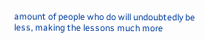amount of people who do will undoubtedly be less, making the lessons much more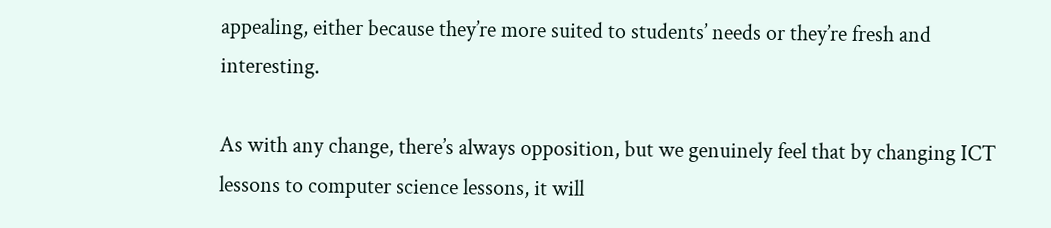appealing, either because they’re more suited to students’ needs or they’re fresh and interesting.

As with any change, there’s always opposition, but we genuinely feel that by changing ICT lessons to computer science lessons, it will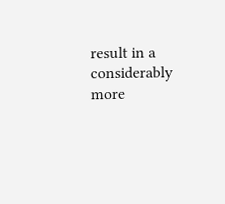result in a considerably more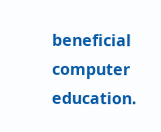beneficial computer education.